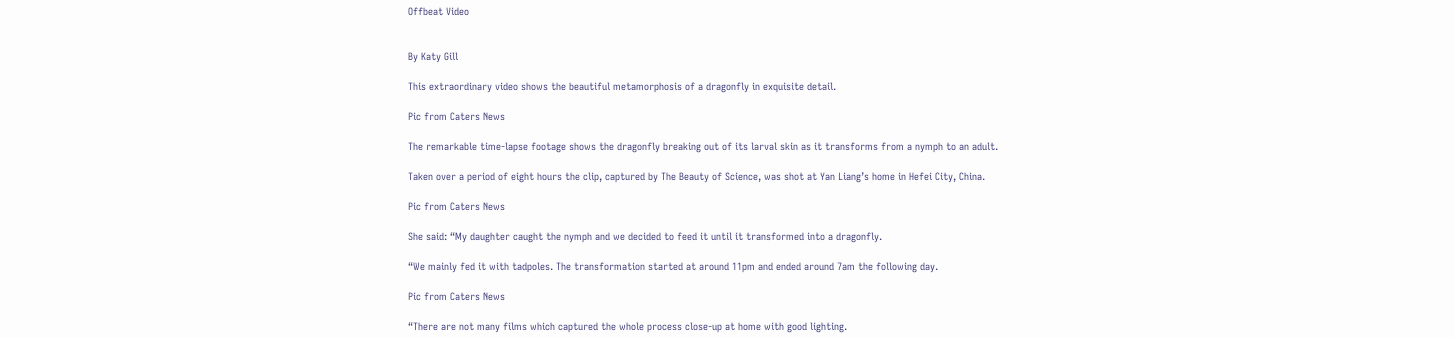Offbeat Video


By Katy Gill

This extraordinary video shows the beautiful metamorphosis of a dragonfly in exquisite detail.

Pic from Caters News

The remarkable time-lapse footage shows the dragonfly breaking out of its larval skin as it transforms from a nymph to an adult.

Taken over a period of eight hours the clip, captured by The Beauty of Science, was shot at Yan Liang’s home in Hefei City, China.

Pic from Caters News

She said: “My daughter caught the nymph and we decided to feed it until it transformed into a dragonfly.

“We mainly fed it with tadpoles. The transformation started at around 11pm and ended around 7am the following day.

Pic from Caters News

“There are not many films which captured the whole process close-up at home with good lighting.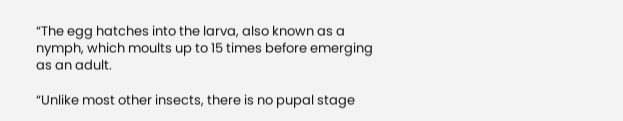“The egg hatches into the larva, also known as a nymph, which moults up to 15 times before emerging as an adult.

“Unlike most other insects, there is no pupal stage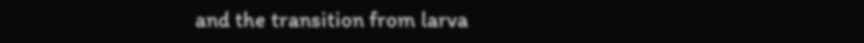and the transition from larva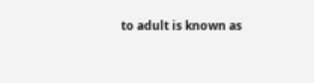to adult is known as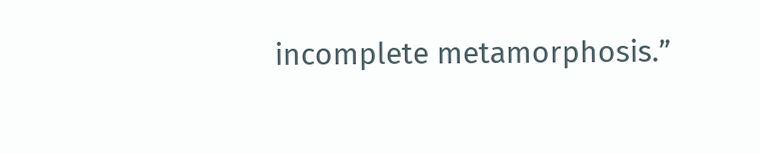incomplete metamorphosis.”